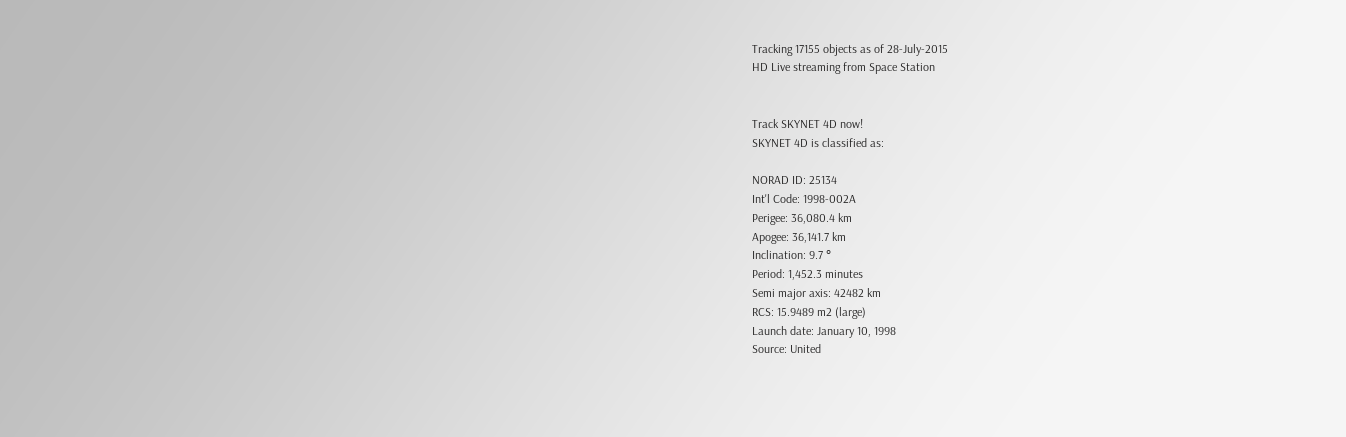Tracking 17155 objects as of 28-July-2015
HD Live streaming from Space Station


Track SKYNET 4D now!
SKYNET 4D is classified as:

NORAD ID: 25134
Int'l Code: 1998-002A
Perigee: 36,080.4 km
Apogee: 36,141.7 km
Inclination: 9.7 °
Period: 1,452.3 minutes
Semi major axis: 42482 km
RCS: 15.9489 m2 (large)
Launch date: January 10, 1998
Source: United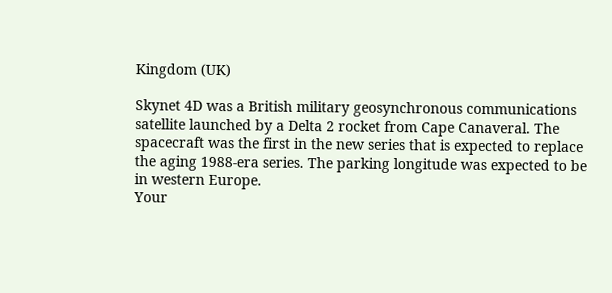Kingdom (UK)

Skynet 4D was a British military geosynchronous communications satellite launched by a Delta 2 rocket from Cape Canaveral. The spacecraft was the first in the new series that is expected to replace the aging 1988-era series. The parking longitude was expected to be in western Europe.
Your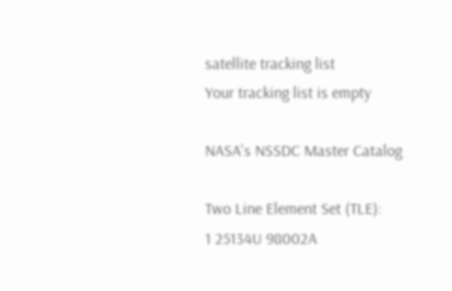satellite tracking list
Your tracking list is empty

NASA's NSSDC Master Catalog

Two Line Element Set (TLE):
1 25134U 98002A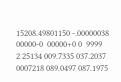15208.49801150 -.00000038  00000-0  00000+0 0  9999
2 25134 009.7335 037.2037 0007218 089.0497 087.1975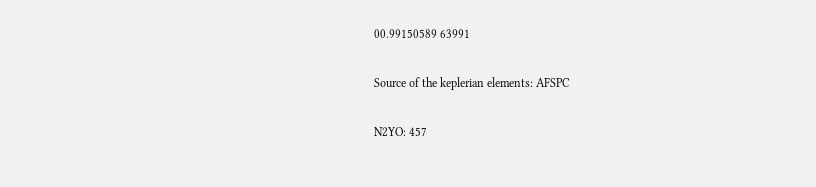00.99150589 63991

Source of the keplerian elements: AFSPC

N2YO: 457